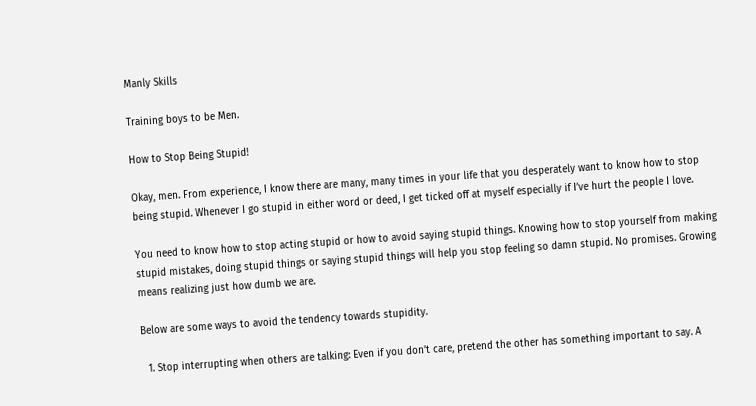Manly Skills

Training boys to be Men.

How to Stop Being Stupid!

Okay, men. From experience, I know there are many, many times in your life that you desperately want to know how to stop being stupid. Whenever I go stupid in either word or deed, I get ticked off at myself especially if I’ve hurt the people I love.

You need to know how to stop acting stupid or how to avoid saying stupid things. Knowing how to stop yourself from making stupid mistakes, doing stupid things or saying stupid things will help you stop feeling so damn stupid. No promises. Growing means realizing just how dumb we are.

Below are some ways to avoid the tendency towards stupidity.

  1. Stop interrupting when others are talking: Even if you don’t care, pretend the other has something important to say. A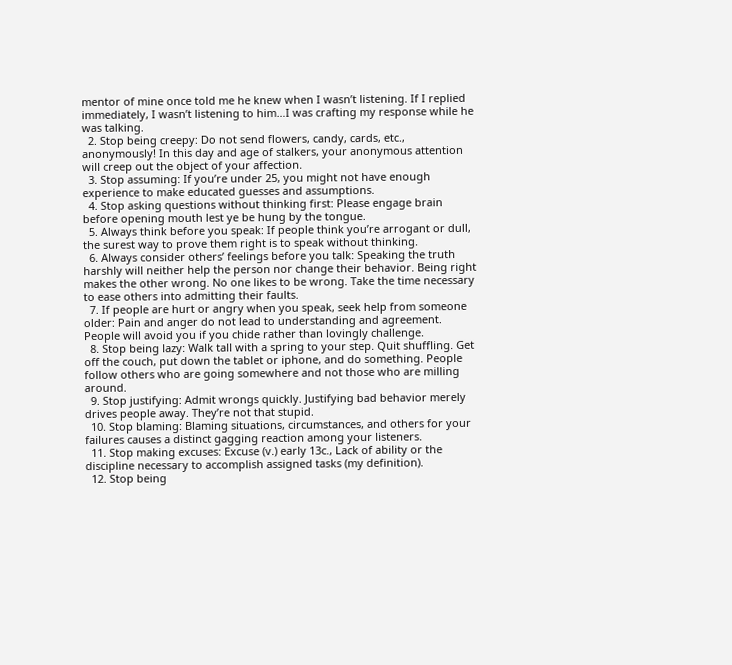mentor of mine once told me he knew when I wasn’t listening. If I replied immediately, I wasn’t listening to him…I was crafting my response while he was talking.
  2. Stop being creepy: Do not send flowers, candy, cards, etc., anonymously! In this day and age of stalkers, your anonymous attention will creep out the object of your affection.
  3. Stop assuming: If you’re under 25, you might not have enough experience to make educated guesses and assumptions.
  4. Stop asking questions without thinking first: Please engage brain before opening mouth lest ye be hung by the tongue.
  5. Always think before you speak: If people think you’re arrogant or dull, the surest way to prove them right is to speak without thinking.
  6. Always consider others’ feelings before you talk: Speaking the truth harshly will neither help the person nor change their behavior. Being right makes the other wrong. No one likes to be wrong. Take the time necessary to ease others into admitting their faults.
  7. If people are hurt or angry when you speak, seek help from someone older: Pain and anger do not lead to understanding and agreement. People will avoid you if you chide rather than lovingly challenge.
  8. Stop being lazy: Walk tall with a spring to your step. Quit shuffling. Get off the couch, put down the tablet or iphone, and do something. People follow others who are going somewhere and not those who are milling around.
  9. Stop justifying: Admit wrongs quickly. Justifying bad behavior merely drives people away. They’re not that stupid.
  10. Stop blaming: Blaming situations, circumstances, and others for your failures causes a distinct gagging reaction among your listeners.
  11. Stop making excuses: Excuse (v.) early 13c., Lack of ability or the discipline necessary to accomplish assigned tasks (my definition).
  12. Stop being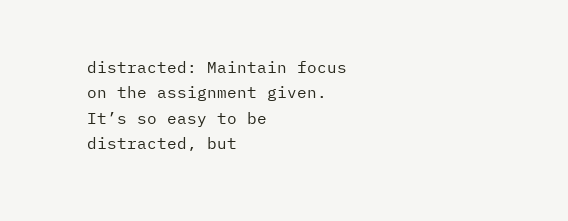distracted: Maintain focus on the assignment given. It’s so easy to be distracted, but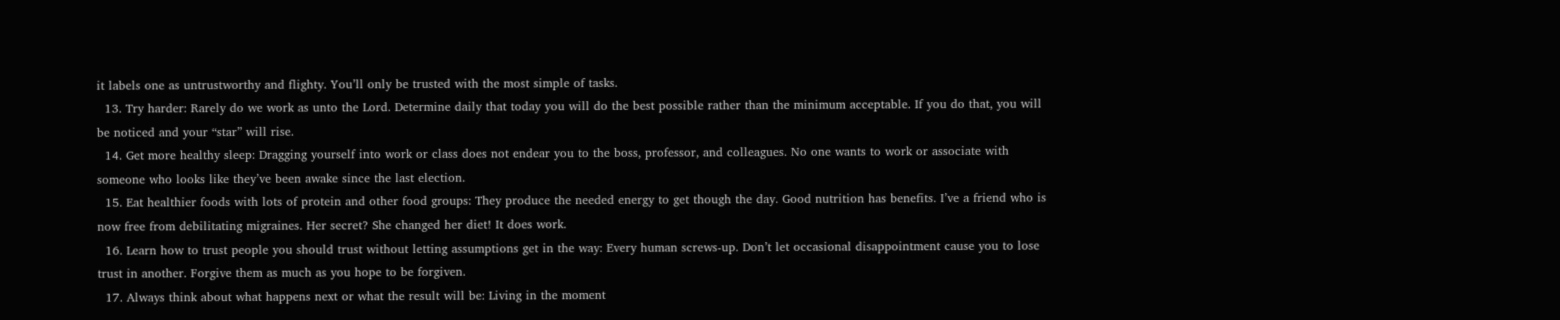it labels one as untrustworthy and flighty. You’ll only be trusted with the most simple of tasks.
  13. Try harder: Rarely do we work as unto the Lord. Determine daily that today you will do the best possible rather than the minimum acceptable. If you do that, you will be noticed and your “star” will rise.
  14. Get more healthy sleep: Dragging yourself into work or class does not endear you to the boss, professor, and colleagues. No one wants to work or associate with someone who looks like they’ve been awake since the last election.
  15. Eat healthier foods with lots of protein and other food groups: They produce the needed energy to get though the day. Good nutrition has benefits. I’ve a friend who is now free from debilitating migraines. Her secret? She changed her diet! It does work.
  16. Learn how to trust people you should trust without letting assumptions get in the way: Every human screws-up. Don’t let occasional disappointment cause you to lose trust in another. Forgive them as much as you hope to be forgiven.
  17. Always think about what happens next or what the result will be: Living in the moment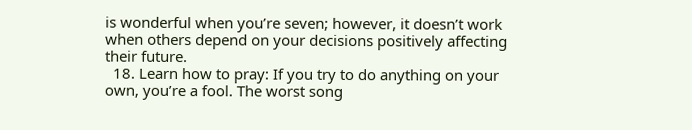is wonderful when you’re seven; however, it doesn’t work when others depend on your decisions positively affecting their future.
  18. Learn how to pray: If you try to do anything on your own, you’re a fool. The worst song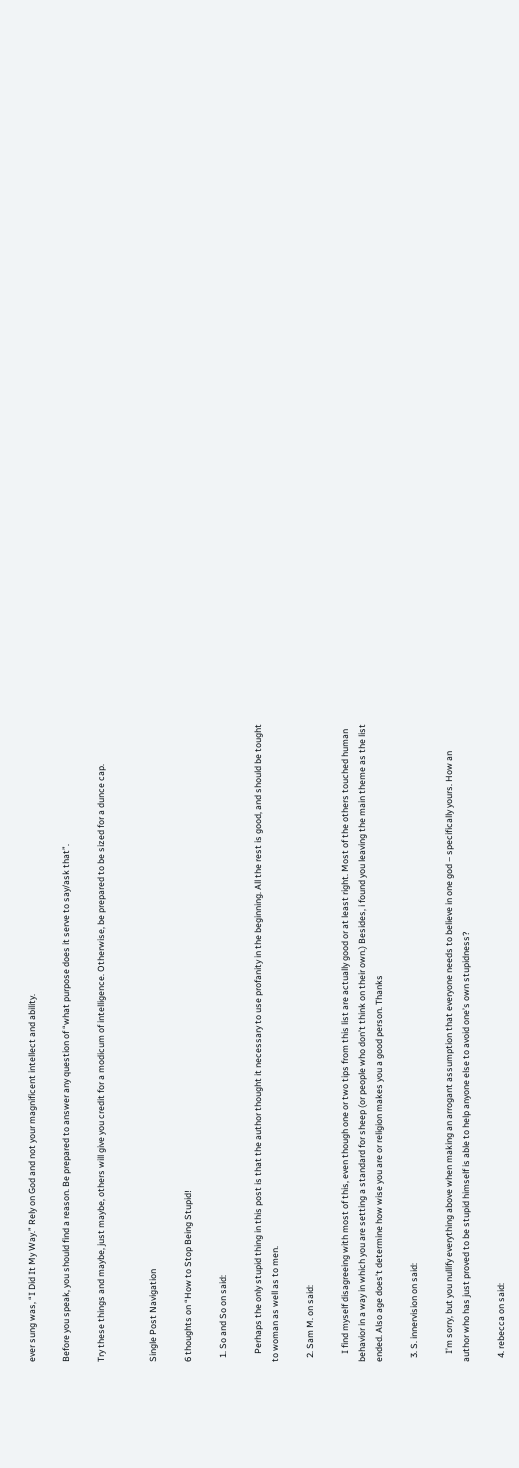ever sung was, “I Did It My Way.” Rely on God and not your magnificent intellect and ability.

Before you speak, you should find a reason. Be prepared to answer any question of “what purpose does it serve to say/ask that”.

Try these things and maybe, just maybe, others will give you credit for a modicum of intelligence. Otherwise, be prepared to be sized for a dunce cap.


Single Post Navigation

6 thoughts on “How to Stop Being Stupid!

  1. So and So on said:

    Perhaps the only stupid thing in this post is that the author thought it necessary to use profanity in the beginning. All the rest is good, and should be tought to woman as well as to men.

  2. Sam M. on said:

    I find myself disagreeing with most of this, even though one or two tips from this list are actually good or at least right. Most of the others touched human behavior in a way in which you are setting a standard for sheep (or people who don’t think on their own.) Besides, i found you leaving the main theme as the list ended. Also age does’t determine how wise you are or religion makes you a good person. Thanks

  3. S. innervision on said:

    I’m sorry, but you nullify everything above when making an arrogant assumption that everyone needs to believe in one god – specifically yours. How an author who has just proved to be stupid himself is able to help anyone else to avoid one’s own stupidness?

  4. rebecca on said: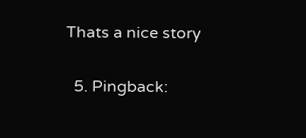Thats a nice story

  5. Pingback: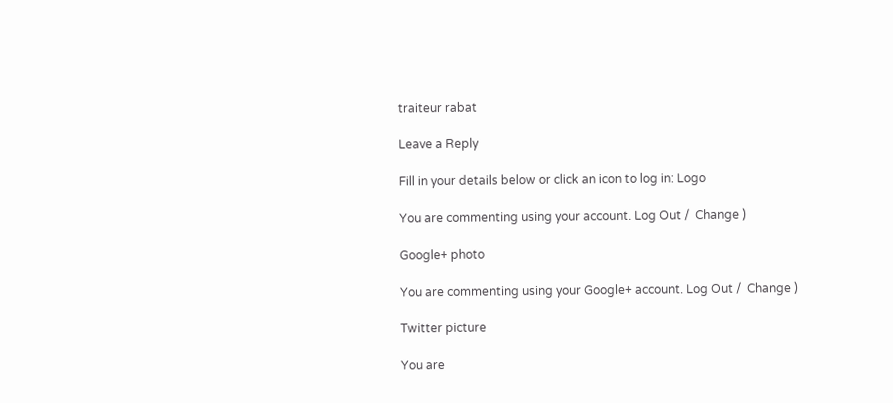traiteur rabat

Leave a Reply

Fill in your details below or click an icon to log in: Logo

You are commenting using your account. Log Out /  Change )

Google+ photo

You are commenting using your Google+ account. Log Out /  Change )

Twitter picture

You are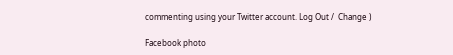commenting using your Twitter account. Log Out /  Change )

Facebook photo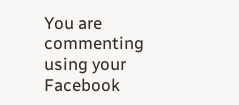You are commenting using your Facebook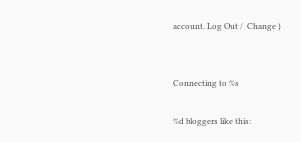account. Log Out /  Change )


Connecting to %s

%d bloggers like this: